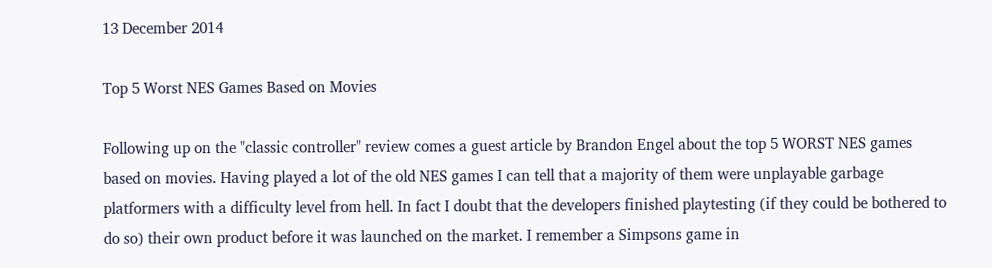13 December 2014

Top 5 Worst NES Games Based on Movies

Following up on the "classic controller" review comes a guest article by Brandon Engel about the top 5 WORST NES games based on movies. Having played a lot of the old NES games I can tell that a majority of them were unplayable garbage platformers with a difficulty level from hell. In fact I doubt that the developers finished playtesting (if they could be bothered to do so) their own product before it was launched on the market. I remember a Simpsons game in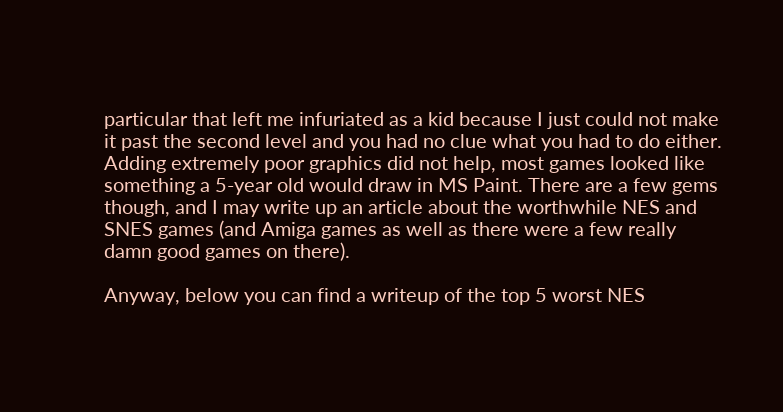particular that left me infuriated as a kid because I just could not make it past the second level and you had no clue what you had to do either. Adding extremely poor graphics did not help, most games looked like something a 5-year old would draw in MS Paint. There are a few gems though, and I may write up an article about the worthwhile NES and SNES games (and Amiga games as well as there were a few really damn good games on there).

Anyway, below you can find a writeup of the top 5 worst NES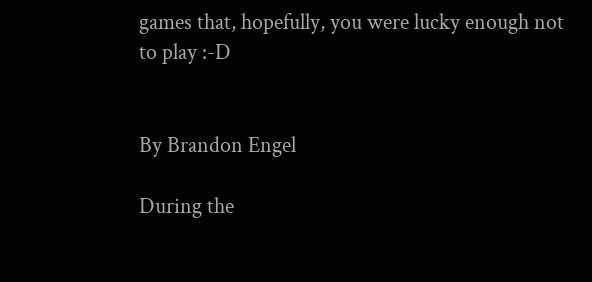games that, hopefully, you were lucky enough not to play :-D


By Brandon Engel

During the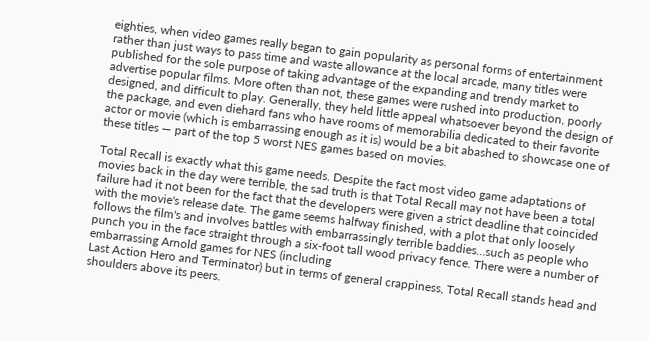eighties, when video games really began to gain popularity as personal forms of entertainment rather than just ways to pass time and waste allowance at the local arcade, many titles were published for the sole purpose of taking advantage of the expanding and trendy market to advertise popular films. More often than not, these games were rushed into production, poorly designed, and difficult to play. Generally, they held little appeal whatsoever beyond the design of the package, and even diehard fans who have rooms of memorabilia dedicated to their favorite actor or movie (which is embarrassing enough as it is) would be a bit abashed to showcase one of these titles — part of the top 5 worst NES games based on movies.

Total Recall is exactly what this game needs. Despite the fact most video game adaptations of movies back in the day were terrible, the sad truth is that Total Recall may not have been a total failure had it not been for the fact that the developers were given a strict deadline that coincided with the movie's release date. The game seems halfway finished, with a plot that only loosely follows the film's and involves battles with embarrassingly terrible baddies…such as people who punch you in the face straight through a six-foot tall wood privacy fence. There were a number of embarrassing Arnold games for NES (including
Last Action Hero and Terminator) but in terms of general crappiness, Total Recall stands head and shoulders above its peers.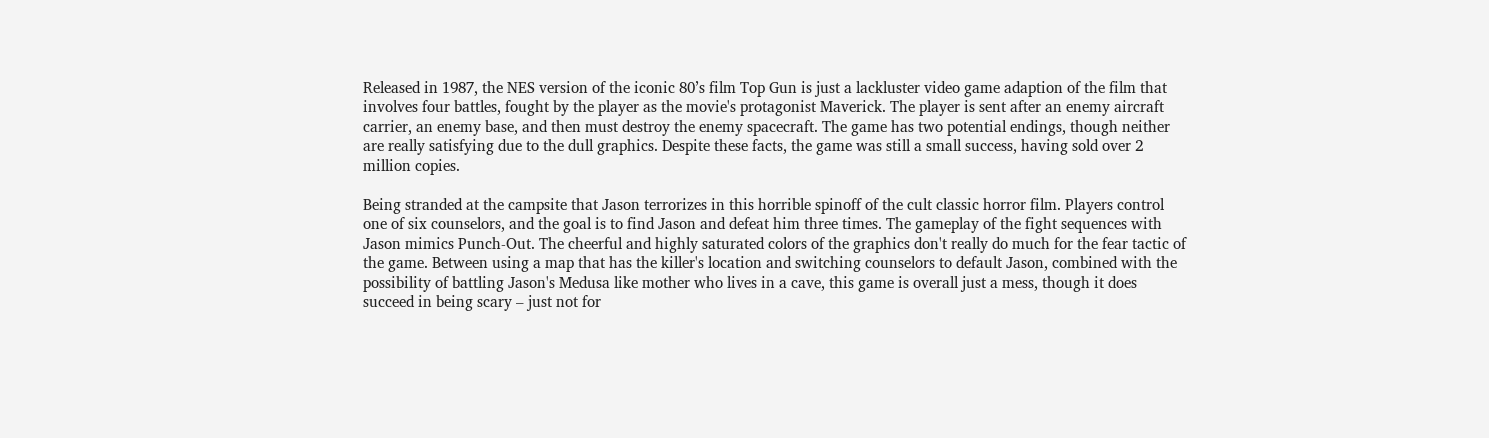Released in 1987, the NES version of the iconic 80’s film Top Gun is just a lackluster video game adaption of the film that involves four battles, fought by the player as the movie's protagonist Maverick. The player is sent after an enemy aircraft carrier, an enemy base, and then must destroy the enemy spacecraft. The game has two potential endings, though neither are really satisfying due to the dull graphics. Despite these facts, the game was still a small success, having sold over 2 million copies.

Being stranded at the campsite that Jason terrorizes in this horrible spinoff of the cult classic horror film. Players control one of six counselors, and the goal is to find Jason and defeat him three times. The gameplay of the fight sequences with Jason mimics Punch-Out. The cheerful and highly saturated colors of the graphics don't really do much for the fear tactic of the game. Between using a map that has the killer's location and switching counselors to default Jason, combined with the possibility of battling Jason's Medusa like mother who lives in a cave, this game is overall just a mess, though it does succeed in being scary – just not for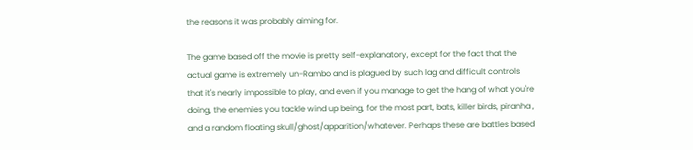the reasons it was probably aiming for.

The game based off the movie is pretty self-explanatory, except for the fact that the actual game is extremely un-Rambo and is plagued by such lag and difficult controls that it's nearly impossible to play, and even if you manage to get the hang of what you're doing, the enemies you tackle wind up being, for the most part, bats, killer birds, piranha , and a random floating skull/ghost/apparition/whatever. Perhaps these are battles based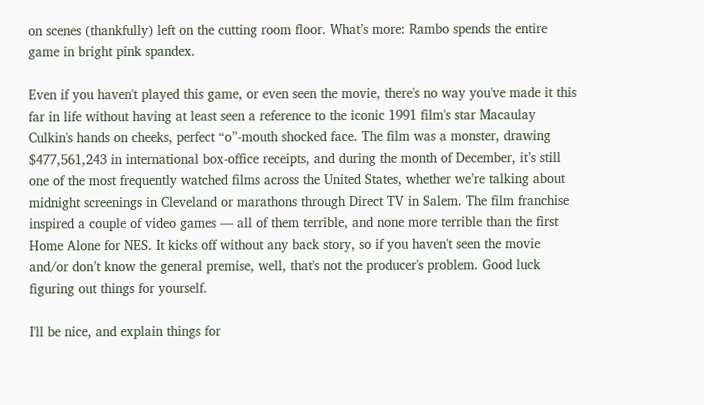on scenes (thankfully) left on the cutting room floor. What’s more: Rambo spends the entire game in bright pink spandex.

Even if you haven't played this game, or even seen the movie, there's no way you've made it this far in life without having at least seen a reference to the iconic 1991 film's star Macaulay Culkin's hands on cheeks, perfect “o”-mouth shocked face. The film was a monster, drawing $477,561,243 in international box-office receipts, and during the month of December, it’s still one of the most frequently watched films across the United States, whether we’re talking about midnight screenings in Cleveland or marathons through Direct TV in Salem. The film franchise inspired a couple of video games — all of them terrible, and none more terrible than the first Home Alone for NES. It kicks off without any back story, so if you haven't seen the movie and/or don’t know the general premise, well, that's not the producer's problem. Good luck figuring out things for yourself.

I'll be nice, and explain things for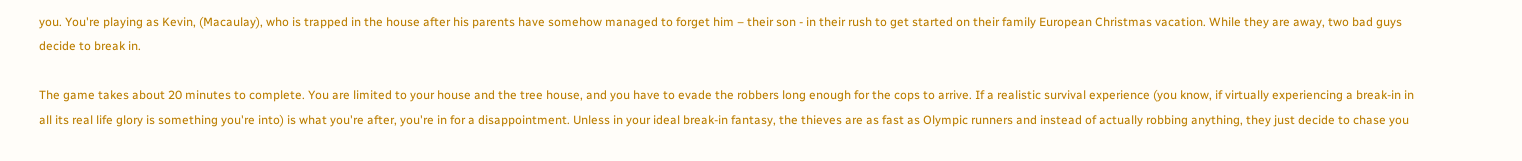you. You're playing as Kevin, (Macaulay), who is trapped in the house after his parents have somehow managed to forget him – their son - in their rush to get started on their family European Christmas vacation. While they are away, two bad guys decide to break in.

The game takes about 20 minutes to complete. You are limited to your house and the tree house, and you have to evade the robbers long enough for the cops to arrive. If a realistic survival experience (you know, if virtually experiencing a break-in in all its real life glory is something you're into) is what you're after, you're in for a disappointment. Unless in your ideal break-in fantasy, the thieves are as fast as Olympic runners and instead of actually robbing anything, they just decide to chase you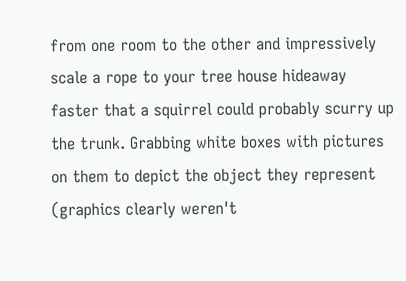from one room to the other and impressively scale a rope to your tree house hideaway faster that a squirrel could probably scurry up the trunk. Grabbing white boxes with pictures on them to depict the object they represent (graphics clearly weren't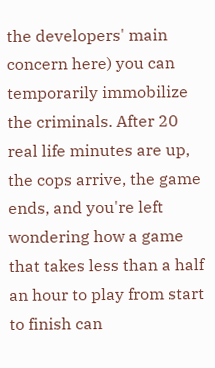the developers' main concern here) you can temporarily immobilize the criminals. After 20 real life minutes are up, the cops arrive, the game ends, and you're left wondering how a game that takes less than a half an hour to play from start to finish can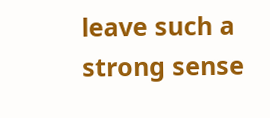leave such a strong sense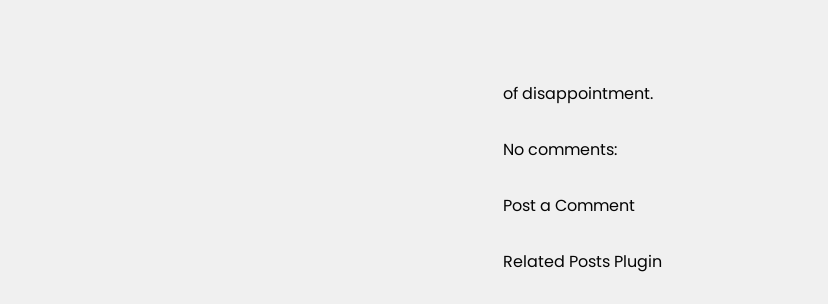of disappointment.

No comments:

Post a Comment

Related Posts Plugin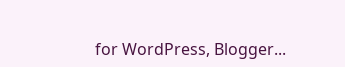for WordPress, Blogger...